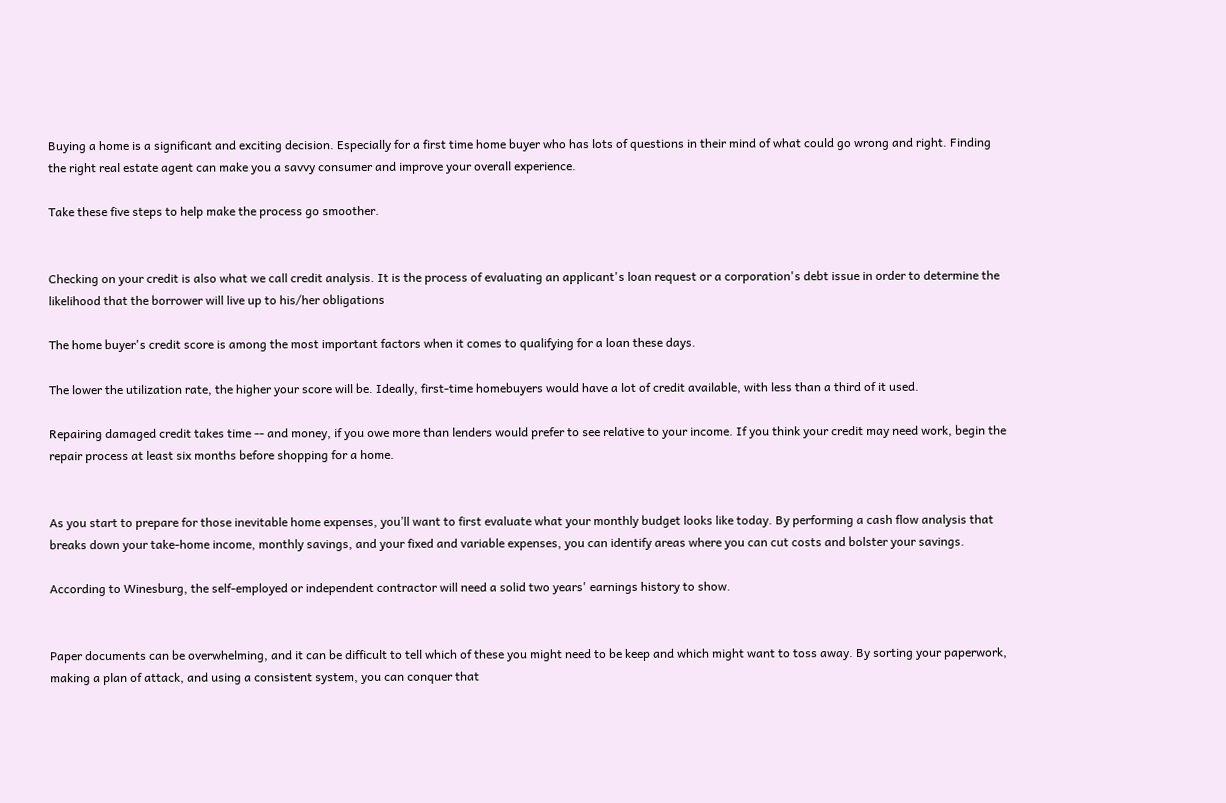Buying a home is a significant and exciting decision. Especially for a first time home buyer who has lots of questions in their mind of what could go wrong and right. Finding the right real estate agent can make you a savvy consumer and improve your overall experience.

Take these five steps to help make the process go smoother.


Checking on your credit is also what we call credit analysis. It is the process of evaluating an applicant's loan request or a corporation's debt issue in order to determine the likelihood that the borrower will live up to his/her obligations

The home buyer's credit score is among the most important factors when it comes to qualifying for a loan these days.

The lower the utilization rate, the higher your score will be. Ideally, first-time homebuyers would have a lot of credit available, with less than a third of it used.

Repairing damaged credit takes time -- and money, if you owe more than lenders would prefer to see relative to your income. If you think your credit may need work, begin the repair process at least six months before shopping for a home.


As you start to prepare for those inevitable home expenses, you’ll want to first evaluate what your monthly budget looks like today. By performing a cash flow analysis that breaks down your take-home income, monthly savings, and your fixed and variable expenses, you can identify areas where you can cut costs and bolster your savings.

According to Winesburg, the self-employed or independent contractor will need a solid two years' earnings history to show.


Paper documents can be overwhelming, and it can be difficult to tell which of these you might need to be keep and which might want to toss away. By sorting your paperwork, making a plan of attack, and using a consistent system, you can conquer that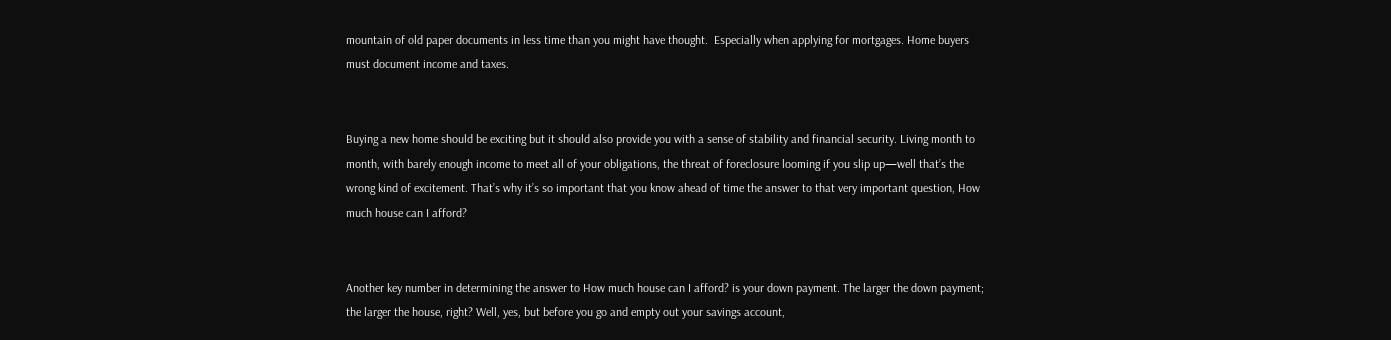mountain of old paper documents in less time than you might have thought.  Especially when applying for mortgages. Home buyers must document income and taxes.


Buying a new home should be exciting but it should also provide you with a sense of stability and financial security. Living month to month, with barely enough income to meet all of your obligations, the threat of foreclosure looming if you slip up—well that’s the wrong kind of excitement. That’s why it’s so important that you know ahead of time the answer to that very important question, How much house can I afford?


Another key number in determining the answer to How much house can I afford? is your down payment. The larger the down payment; the larger the house, right? Well, yes, but before you go and empty out your savings account,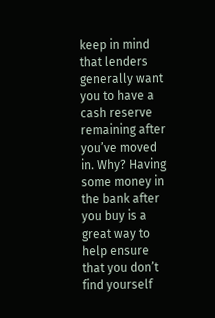keep in mind that lenders generally want you to have a cash reserve remaining after you’ve moved in. Why? Having some money in the bank after you buy is a great way to help ensure that you don’t find yourself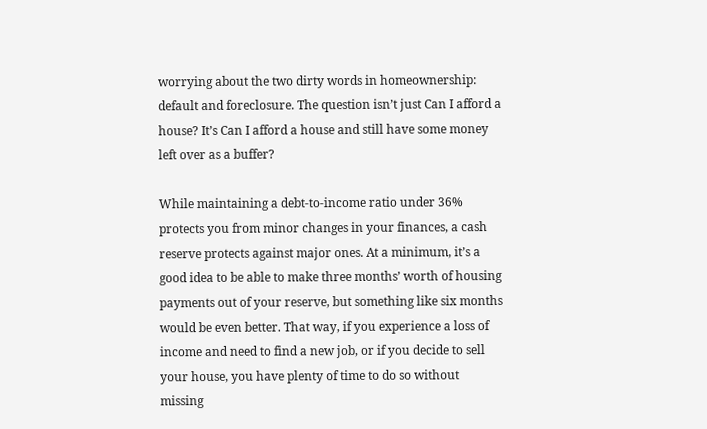worrying about the two dirty words in homeownership: default and foreclosure. The question isn’t just Can I afford a house? It’s Can I afford a house and still have some money left over as a buffer?

While maintaining a debt-to-income ratio under 36% protects you from minor changes in your finances, a cash reserve protects against major ones. At a minimum, it’s a good idea to be able to make three months’ worth of housing payments out of your reserve, but something like six months would be even better. That way, if you experience a loss of income and need to find a new job, or if you decide to sell your house, you have plenty of time to do so without missing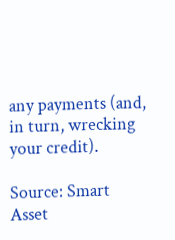any payments (and, in turn, wrecking your credit).

Source: Smart Asset